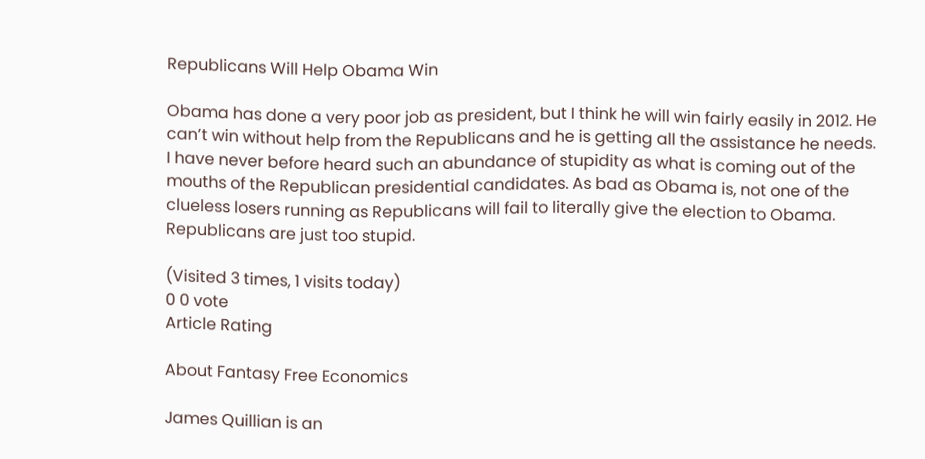Republicans Will Help Obama Win

Obama has done a very poor job as president, but I think he will win fairly easily in 2012. He can’t win without help from the Republicans and he is getting all the assistance he needs. I have never before heard such an abundance of stupidity as what is coming out of the mouths of the Republican presidential candidates. As bad as Obama is, not one of the clueless losers running as Republicans will fail to literally give the election to Obama. Republicans are just too stupid.

(Visited 3 times, 1 visits today)
0 0 vote
Article Rating

About Fantasy Free Economics

James Quillian is an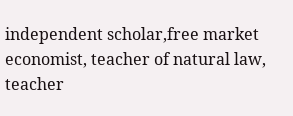independent scholar,free market economist, teacher of natural law, teacher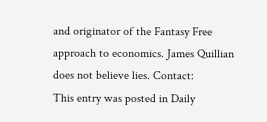and originator of the Fantasy Free approach to economics. James Quillian does not believe lies. Contact:
This entry was posted in Daily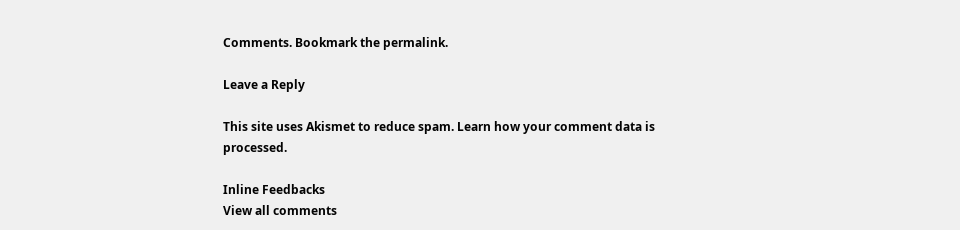Comments. Bookmark the permalink.

Leave a Reply

This site uses Akismet to reduce spam. Learn how your comment data is processed.

Inline Feedbacks
View all comments